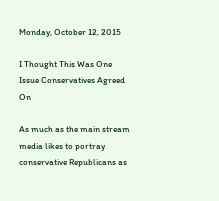Monday, October 12, 2015

I Thought This Was One Issue Conservatives Agreed On

As much as the main stream media likes to portray conservative Republicans as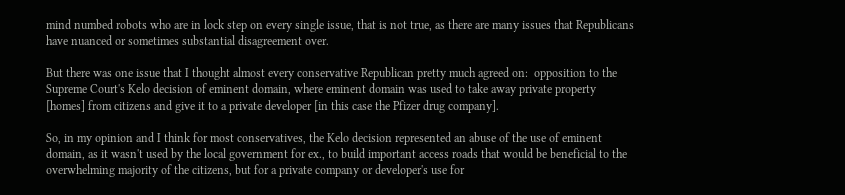mind numbed robots who are in lock step on every single issue, that is not true, as there are many issues that Republicans have nuanced or sometimes substantial disagreement over.

But there was one issue that I thought almost every conservative Republican pretty much agreed on:  opposition to the Supreme Court's Kelo decision of eminent domain, where eminent domain was used to take away private property [homes] from citizens and give it to a private developer [in this case the Pfizer drug company].

So, in my opinion and I think for most conservatives, the Kelo decision represented an abuse of the use of eminent domain, as it wasn't used by the local government for ex., to build important access roads that would be beneficial to the overwhelming majority of the citizens, but for a private company or developer's use for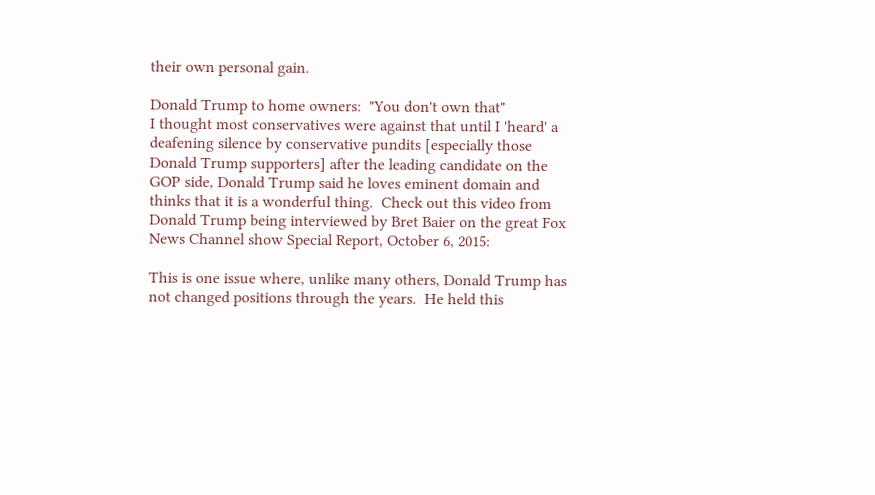their own personal gain.

Donald Trump to home owners:  "You don't own that"
I thought most conservatives were against that until I 'heard' a deafening silence by conservative pundits [especially those Donald Trump supporters] after the leading candidate on the GOP side, Donald Trump said he loves eminent domain and thinks that it is a wonderful thing.  Check out this video from Donald Trump being interviewed by Bret Baier on the great Fox News Channel show Special Report, October 6, 2015:

This is one issue where, unlike many others, Donald Trump has not changed positions through the years.  He held this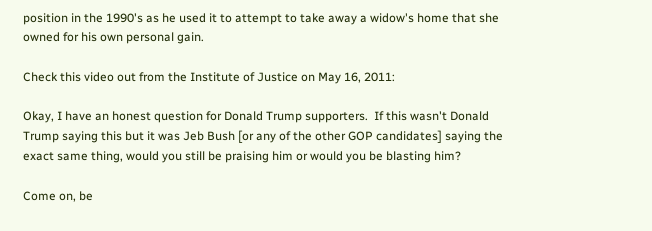position in the 1990's as he used it to attempt to take away a widow's home that she owned for his own personal gain.

Check this video out from the Institute of Justice on May 16, 2011:

Okay, I have an honest question for Donald Trump supporters.  If this wasn't Donald Trump saying this but it was Jeb Bush [or any of the other GOP candidates] saying the exact same thing, would you still be praising him or would you be blasting him?

Come on, be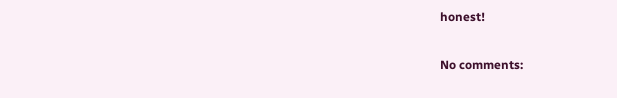honest!

No comments: